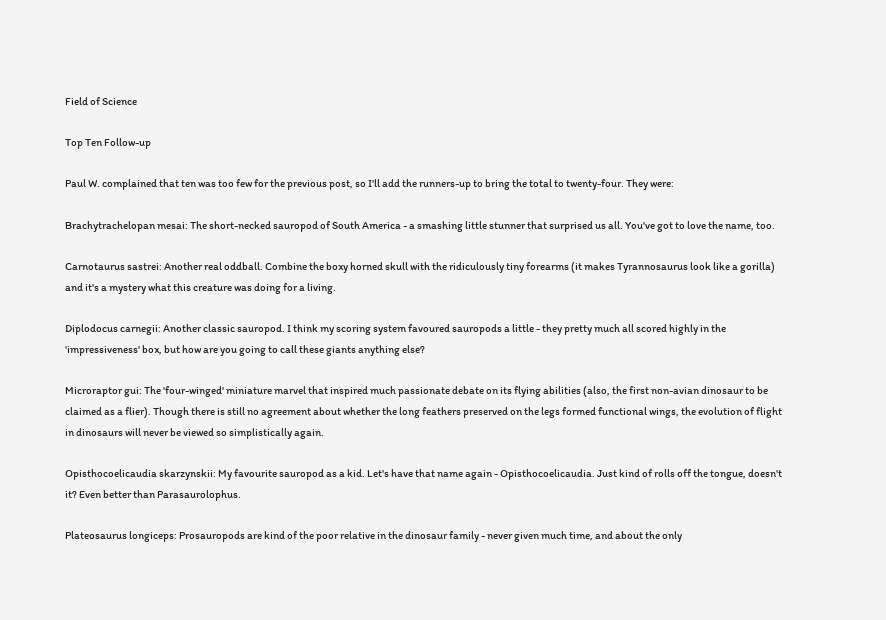Field of Science

Top Ten Follow-up

Paul W. complained that ten was too few for the previous post, so I'll add the runners-up to bring the total to twenty-four. They were:

Brachytrachelopan mesai: The short-necked sauropod of South America - a smashing little stunner that surprised us all. You've got to love the name, too.

Carnotaurus sastrei: Another real oddball. Combine the boxy horned skull with the ridiculously tiny forearms (it makes Tyrannosaurus look like a gorilla) and it's a mystery what this creature was doing for a living.

Diplodocus carnegii: Another classic sauropod. I think my scoring system favoured sauropods a little - they pretty much all scored highly in the 'impressiveness' box, but how are you going to call these giants anything else?

Microraptor gui: The 'four-winged' miniature marvel that inspired much passionate debate on its flying abilities (also, the first non-avian dinosaur to be claimed as a flier). Though there is still no agreement about whether the long feathers preserved on the legs formed functional wings, the evolution of flight in dinosaurs will never be viewed so simplistically again.

Opisthocoelicaudia skarzynskii: My favourite sauropod as a kid. Let's have that name again - Opisthocoelicaudia. Just kind of rolls off the tongue, doesn't it? Even better than Parasaurolophus.

Plateosaurus longiceps: Prosauropods are kind of the poor relative in the dinosaur family - never given much time, and about the only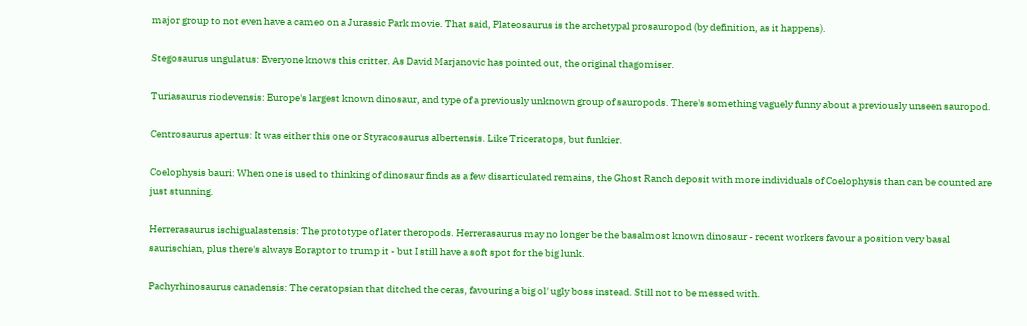major group to not even have a cameo on a Jurassic Park movie. That said, Plateosaurus is the archetypal prosauropod (by definition, as it happens).

Stegosaurus ungulatus: Everyone knows this critter. As David Marjanovic has pointed out, the original thagomiser.

Turiasaurus riodevensis: Europe's largest known dinosaur, and type of a previously unknown group of sauropods. There's something vaguely funny about a previously unseen sauropod.

Centrosaurus apertus: It was either this one or Styracosaurus albertensis. Like Triceratops, but funkier.

Coelophysis bauri: When one is used to thinking of dinosaur finds as a few disarticulated remains, the Ghost Ranch deposit with more individuals of Coelophysis than can be counted are just stunning.

Herrerasaurus ischigualastensis: The prototype of later theropods. Herrerasaurus may no longer be the basalmost known dinosaur - recent workers favour a position very basal saurischian, plus there's always Eoraptor to trump it - but I still have a soft spot for the big lunk.

Pachyrhinosaurus canadensis: The ceratopsian that ditched the ceras, favouring a big ol' ugly boss instead. Still not to be messed with.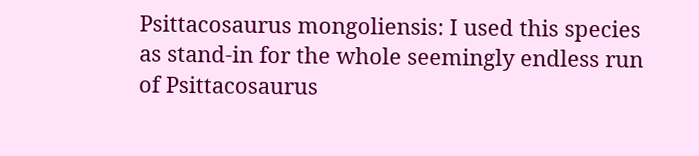Psittacosaurus mongoliensis: I used this species as stand-in for the whole seemingly endless run of Psittacosaurus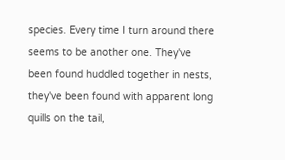species. Every time I turn around there seems to be another one. They've been found huddled together in nests, they've been found with apparent long quills on the tail,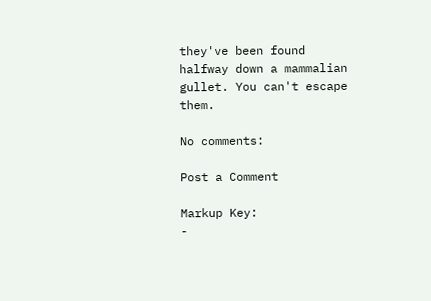they've been found halfway down a mammalian gullet. You can't escape them.

No comments:

Post a Comment

Markup Key:
-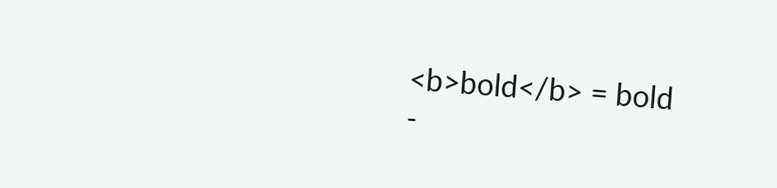<b>bold</b> = bold
-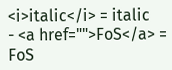<i>italic</i> = italic
- <a href="">FoS</a> = FoS